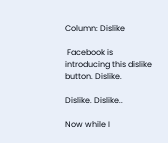Column: Dislike

 Facebook is introducing this dislike button. Dislike.

Dislike. Dislike..

Now while I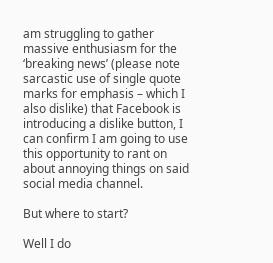am struggling to gather massive enthusiasm for the ‘breaking news’ (please note sarcastic use of single quote marks for emphasis – which I also dislike) that Facebook is introducing a dislike button, I can confirm I am going to use this opportunity to rant on about annoying things on said social media channel.

But where to start?

Well I do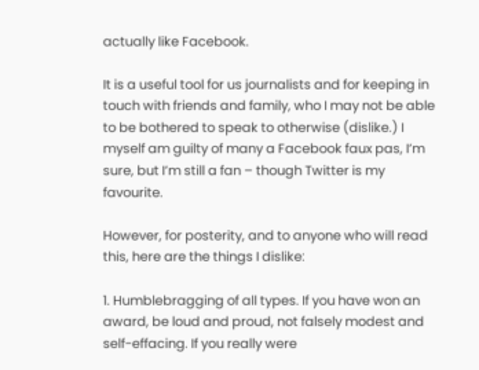actually like Facebook.

It is a useful tool for us journalists and for keeping in touch with friends and family, who I may not be able to be bothered to speak to otherwise (dislike.) I myself am guilty of many a Facebook faux pas, I’m sure, but I’m still a fan – though Twitter is my favourite.

However, for posterity, and to anyone who will read this, here are the things I dislike:

1. Humblebragging of all types. If you have won an award, be loud and proud, not falsely modest and self-effacing. If you really were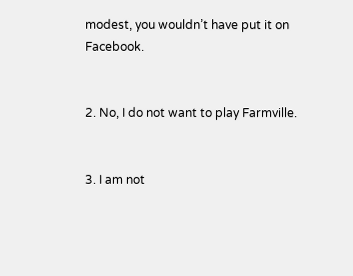modest, you wouldn’t have put it on Facebook.


2. No, I do not want to play Farmville.


3. I am not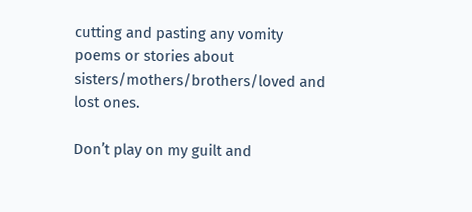cutting and pasting any vomity poems or stories about sisters/mothers/brothers/loved and lost ones.

Don’t play on my guilt and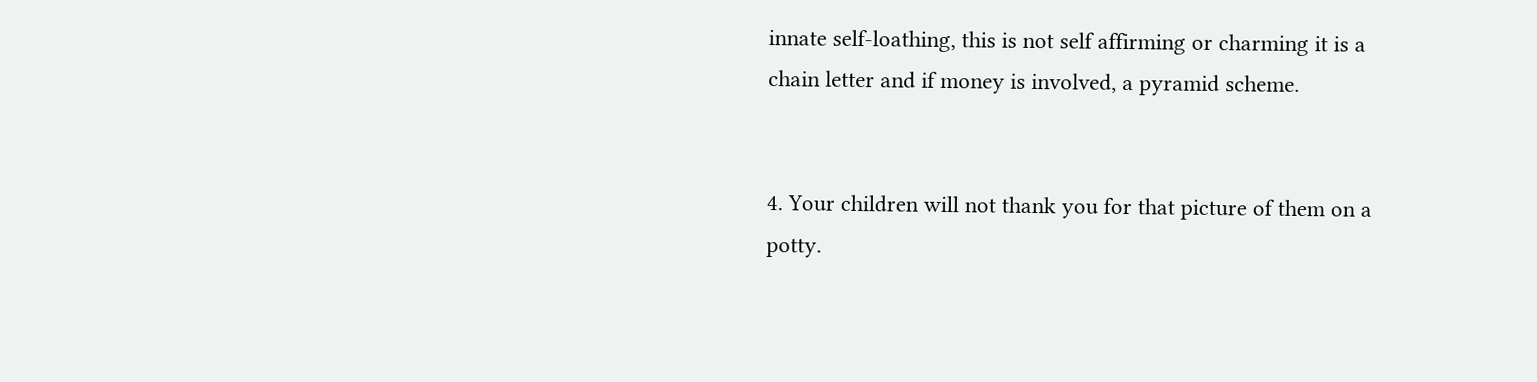innate self-loathing, this is not self affirming or charming it is a chain letter and if money is involved, a pyramid scheme.


4. Your children will not thank you for that picture of them on a potty.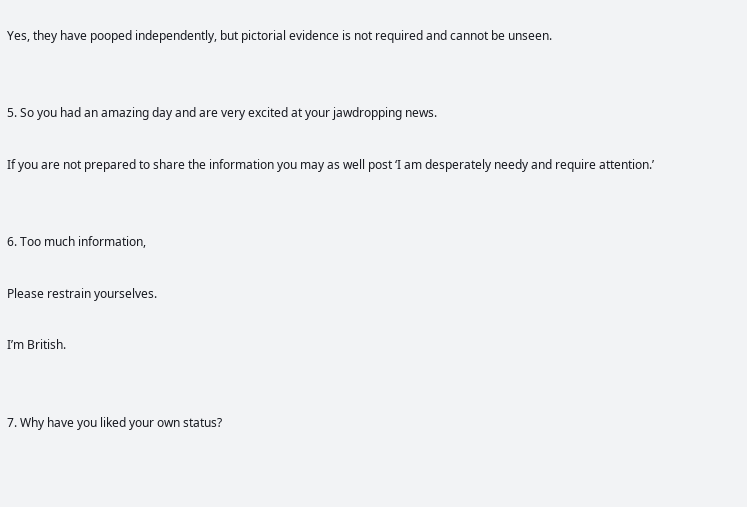Yes, they have pooped independently, but pictorial evidence is not required and cannot be unseen.


5. So you had an amazing day and are very excited at your jawdropping news.

If you are not prepared to share the information you may as well post ‘I am desperately needy and require attention.’


6. Too much information,

Please restrain yourselves.

I’m British.


7. Why have you liked your own status?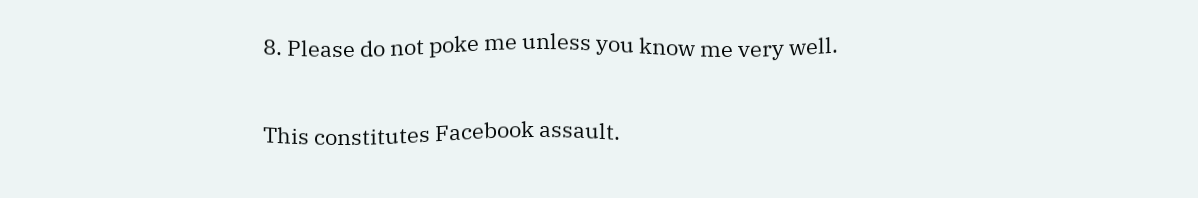8. Please do not poke me unless you know me very well.

This constitutes Facebook assault.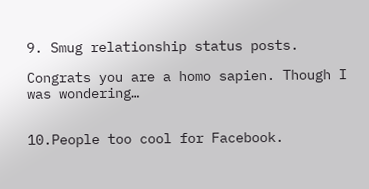9. Smug relationship status posts.

Congrats you are a homo sapien. Though I was wondering…


10.People too cool for Facebook.